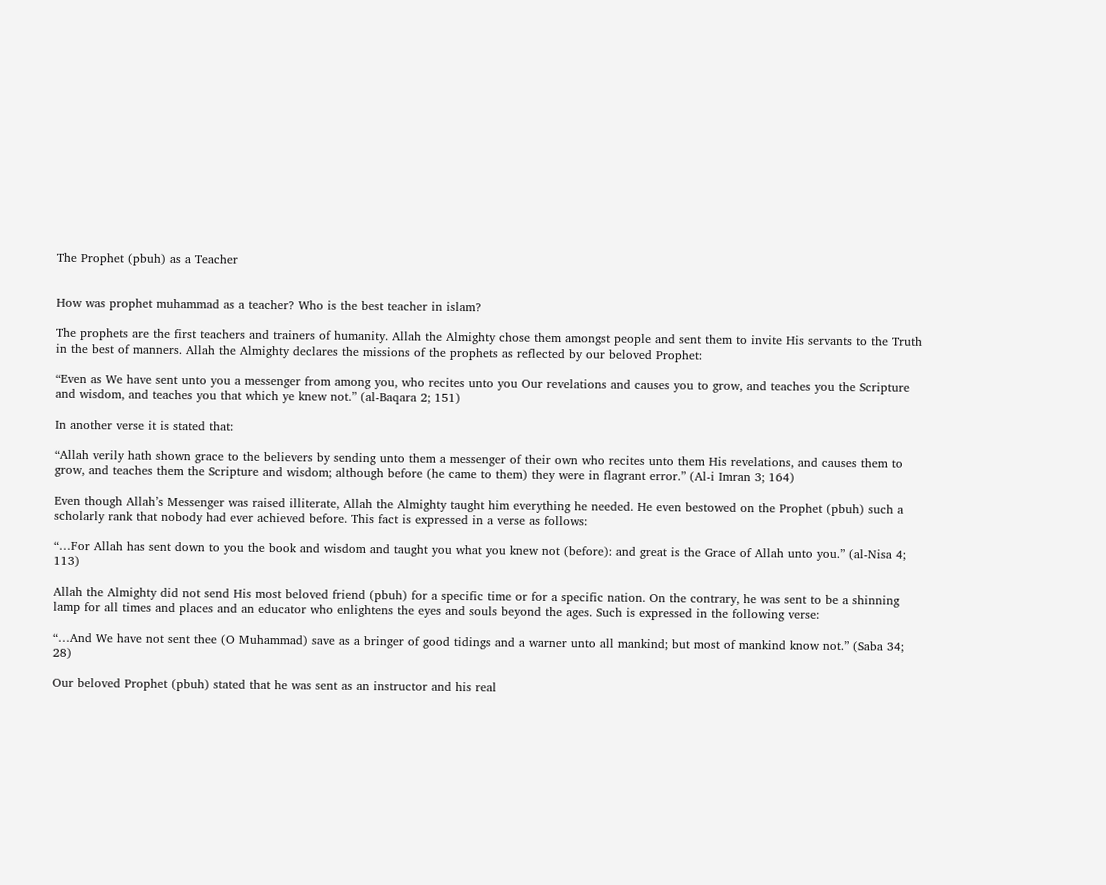The Prophet (pbuh) as a Teacher


How was prophet muhammad as a teacher? Who is the best teacher in islam?

The prophets are the first teachers and trainers of humanity. Allah the Almighty chose them amongst people and sent them to invite His servants to the Truth in the best of manners. Allah the Almighty declares the missions of the prophets as reflected by our beloved Prophet:

“Even as We have sent unto you a messenger from among you, who recites unto you Our revelations and causes you to grow, and teaches you the Scripture and wisdom, and teaches you that which ye knew not.” (al-Baqara 2; 151)

In another verse it is stated that:

“Allah verily hath shown grace to the believers by sending unto them a messenger of their own who recites unto them His revelations, and causes them to grow, and teaches them the Scripture and wisdom; although before (he came to them) they were in flagrant error.” (Al-i Imran 3; 164)

Even though Allah’s Messenger was raised illiterate, Allah the Almighty taught him everything he needed. He even bestowed on the Prophet (pbuh) such a scholarly rank that nobody had ever achieved before. This fact is expressed in a verse as follows:

“…For Allah has sent down to you the book and wisdom and taught you what you knew not (before): and great is the Grace of Allah unto you.” (al-Nisa 4; 113)

Allah the Almighty did not send His most beloved friend (pbuh) for a specific time or for a specific nation. On the contrary, he was sent to be a shinning lamp for all times and places and an educator who enlightens the eyes and souls beyond the ages. Such is expressed in the following verse:

“…And We have not sent thee (O Muhammad) save as a bringer of good tidings and a warner unto all mankind; but most of mankind know not.” (Saba 34; 28)

Our beloved Prophet (pbuh) stated that he was sent as an instructor and his real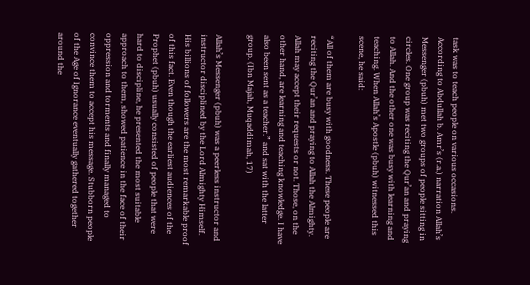task was to teach people on various occasions. According to Abdullah b. Amr’s (r.a.) narration Allah’s Messenger (pbuh) met two groups of people sitting in circles. One group was reciting the Qur’an and praying to Allah. And the other one was busy with learning and teaching. When Allah’s Apostle (pbuh) witnessed this scene, he said:

“All of them are busy with goodness. These people are reciting the Qur’an and praying to Allah the Almighty. Allah may accept their requests or not. Those, on the other hand, are learning and teaching knowledge. I have also been sent as a teacher.” and sat with the latter group. (Ibn Majah, Muqaddimah, 17)

Allah’s Messenger (pbuh) was a peerless instructor and instructor disciplined by the Lord Almighty Himself. His billions of followers are the most remarkable proof of this fact. Even though the earliest audiences of the Prophet (pbuh) usually consisted of people that were hard to discipline, he presented the most suitable approach to them, showed patience in the face of their oppression and torments and finally managed to convince them to accept his message. Stubborn people of the Age of Ignorance eventually gathered together around the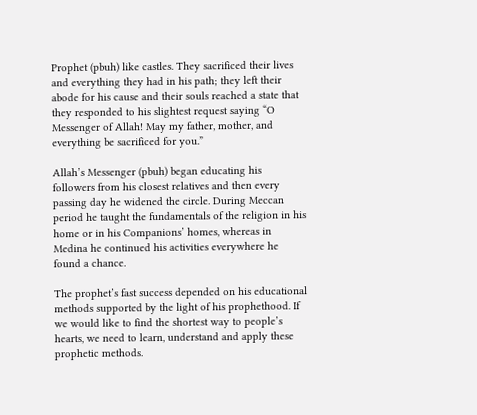Prophet (pbuh) like castles. They sacrificed their lives and everything they had in his path; they left their abode for his cause and their souls reached a state that they responded to his slightest request saying “O Messenger of Allah! May my father, mother, and everything be sacrificed for you.”

Allah’s Messenger (pbuh) began educating his followers from his closest relatives and then every passing day he widened the circle. During Meccan period he taught the fundamentals of the religion in his home or in his Companions’ homes, whereas in Medina he continued his activities everywhere he found a chance.

The prophet’s fast success depended on his educational methods supported by the light of his prophethood. If we would like to find the shortest way to people’s hearts, we need to learn, understand and apply these prophetic methods.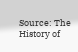Source: The History of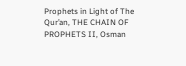Prophets in Light of The Qur’an, THE CHAIN OF PROPHETS II, Osman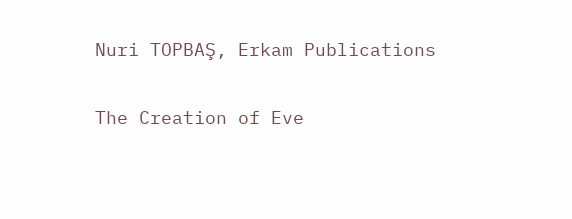Nuri TOPBAŞ, Erkam Publications

The Creation of Eve